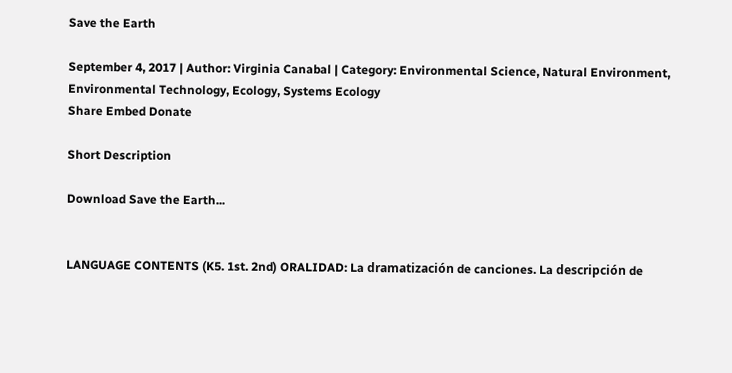Save the Earth

September 4, 2017 | Author: Virginia Canabal | Category: Environmental Science, Natural Environment, Environmental Technology, Ecology, Systems Ecology
Share Embed Donate

Short Description

Download Save the Earth...


LANGUAGE CONTENTS (K5. 1st. 2nd) ORALIDAD: La dramatización de canciones. La descripción de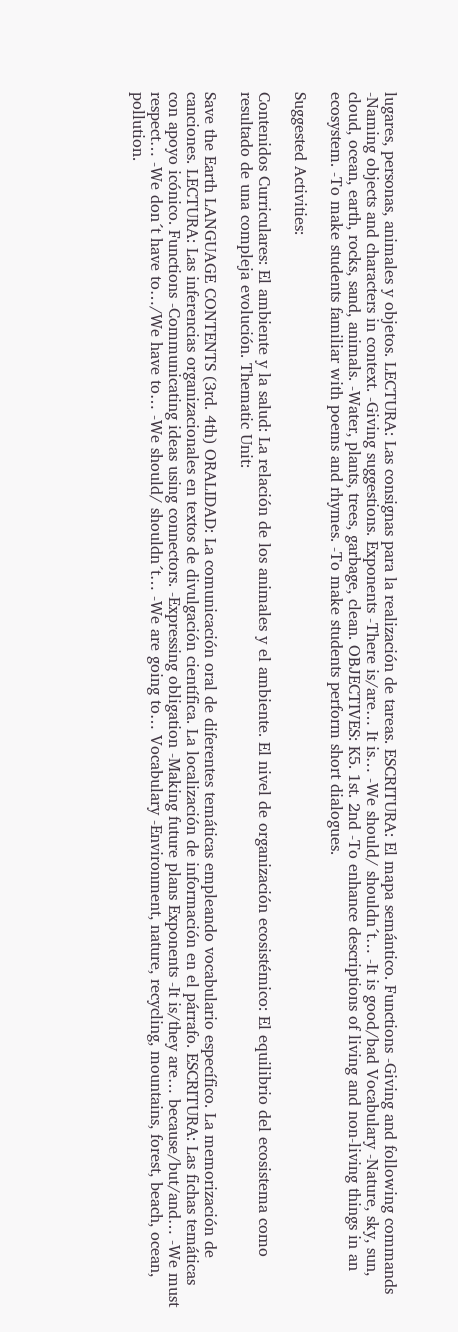lugares, personas, animales y objetos. LECTURA: Las consignas para la realización de tareas. ESCRITURA: El mapa semántico. Functions -Giving and following commands -Naming objects and characters in context. -Giving suggestions. Exponents -There is/are… It is… -We should/ shouldn´t… -It is good/bad Vocabulary -Nature, sky, sun, cloud, ocean, earth, rocks, sand, animals. -Water, plants, trees, garbage, clean. OBJECTIVES: K5. 1st. 2nd -To enhance descriptions of living and non-living things in an ecosystem. -To make students familiar with poems and rhymes. -To make students perform short dialogues.

Suggested Activities:

Contenidos Curriculares: El ambiente y la salud: La relación de los animales y el ambiente. El nivel de organización ecosistémico: El equilibrio del ecosistema como resultado de una compleja evolución. Thematic Unit:

Save the Earth LANGUAGE CONTENTS (3rd. 4th) ORALIDAD: La comunicación oral de diferentes temáticas empleando vocabulario específico. La memorización de canciones. LECTURA: Las inferencias organizacionales en textos de divulgación científica. La localización de información en el párrafo. ESCRITURA: Las fichas temáticas con apoyo icónico. Functions -Communicating ideas using connectors. -Expressing obligation -Making future plans Exponents -It is/they are… because/but/and… -We must respect… -We don´t have to…/We have to… -We should/ shouldn´t… -We are going to… Vocabulary -Environment, nature, recycling, mountains, forest, beach, ocean, pollution.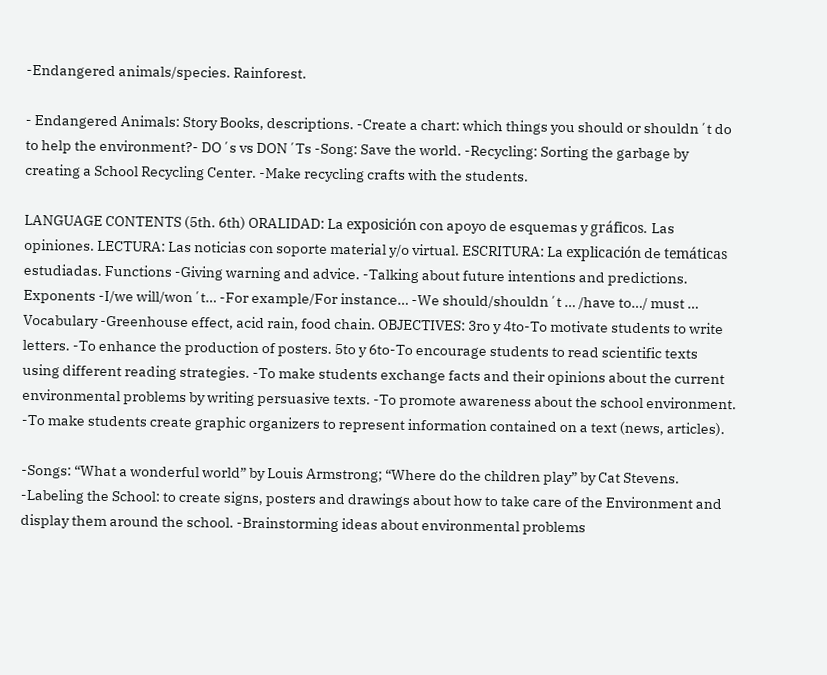-Endangered animals/species. Rainforest.

- Endangered Animals: Story Books, descriptions. -Create a chart: which things you should or shouldn´t do to help the environment?- DO´s vs DON´Ts -Song: Save the world. -Recycling: Sorting the garbage by creating a School Recycling Center. -Make recycling crafts with the students.

LANGUAGE CONTENTS (5th. 6th) ORALIDAD: La exposición con apoyo de esquemas y gráficos. Las opiniones. LECTURA: Las noticias con soporte material y/o virtual. ESCRITURA: La explicación de temáticas estudiadas. Functions -Giving warning and advice. -Talking about future intentions and predictions. Exponents -I/we will/won´t… -For example/For instance… -We should/shouldn´t … /have to…/ must … Vocabulary -Greenhouse effect, acid rain, food chain. OBJECTIVES: 3ro y 4to-To motivate students to write letters. -To enhance the production of posters. 5to y 6to-To encourage students to read scientific texts using different reading strategies. -To make students exchange facts and their opinions about the current environmental problems by writing persuasive texts. -To promote awareness about the school environment. -To make students create graphic organizers to represent information contained on a text (news, articles).

-Songs: “What a wonderful world” by Louis Armstrong; “Where do the children play” by Cat Stevens. -Labeling the School: to create signs, posters and drawings about how to take care of the Environment and display them around the school. -Brainstorming ideas about environmental problems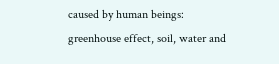caused by human beings: greenhouse effect, soil, water and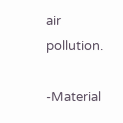air pollution.

-Material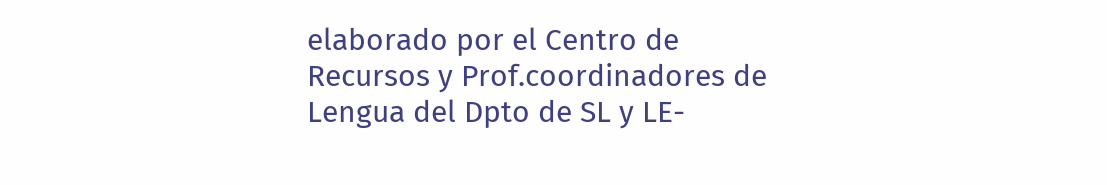elaborado por el Centro de Recursos y Prof.coordinadores de Lengua del Dpto de SL y LE-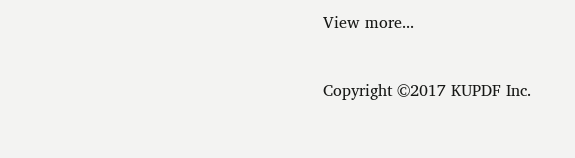View more...


Copyright ©2017 KUPDF Inc.